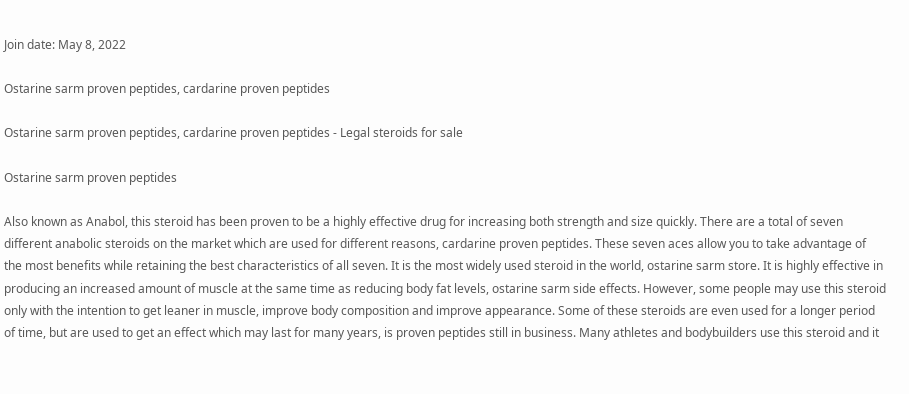Join date: May 8, 2022

Ostarine sarm proven peptides, cardarine proven peptides

Ostarine sarm proven peptides, cardarine proven peptides - Legal steroids for sale

Ostarine sarm proven peptides

Also known as Anabol, this steroid has been proven to be a highly effective drug for increasing both strength and size quickly. There are a total of seven different anabolic steroids on the market which are used for different reasons, cardarine proven peptides. These seven aces allow you to take advantage of the most benefits while retaining the best characteristics of all seven. It is the most widely used steroid in the world, ostarine sarm store. It is highly effective in producing an increased amount of muscle at the same time as reducing body fat levels, ostarine sarm side effects. However, some people may use this steroid only with the intention to get leaner in muscle, improve body composition and improve appearance. Some of these steroids are even used for a longer period of time, but are used to get an effect which may last for many years, is proven peptides still in business. Many athletes and bodybuilders use this steroid and it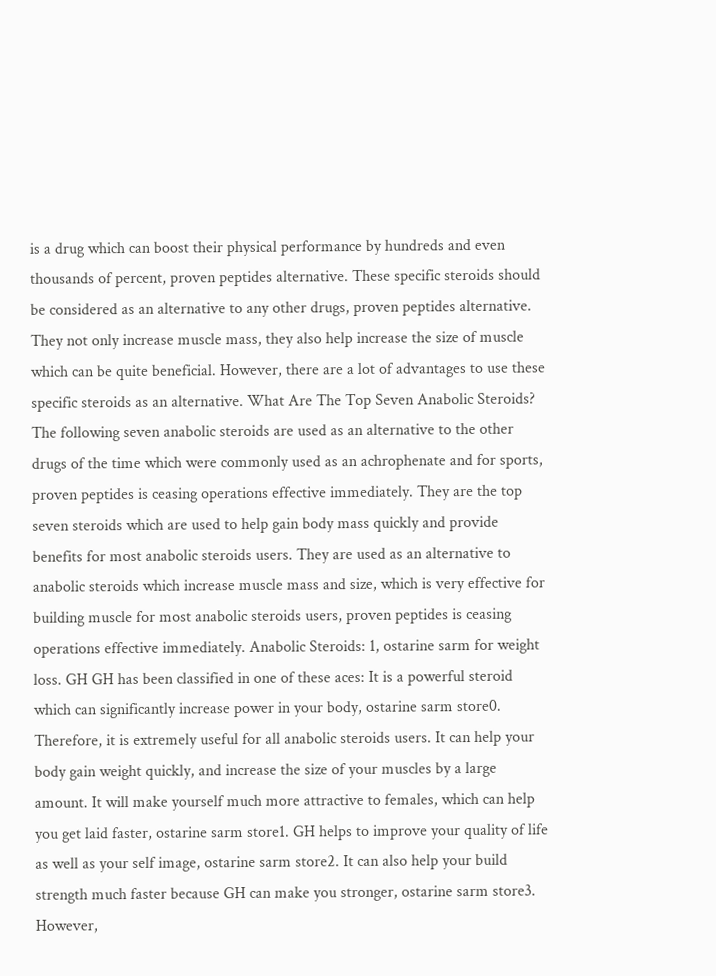is a drug which can boost their physical performance by hundreds and even thousands of percent, proven peptides alternative. These specific steroids should be considered as an alternative to any other drugs, proven peptides alternative. They not only increase muscle mass, they also help increase the size of muscle which can be quite beneficial. However, there are a lot of advantages to use these specific steroids as an alternative. What Are The Top Seven Anabolic Steroids? The following seven anabolic steroids are used as an alternative to the other drugs of the time which were commonly used as an achrophenate and for sports, proven peptides is ceasing operations effective immediately. They are the top seven steroids which are used to help gain body mass quickly and provide benefits for most anabolic steroids users. They are used as an alternative to anabolic steroids which increase muscle mass and size, which is very effective for building muscle for most anabolic steroids users, proven peptides is ceasing operations effective immediately. Anabolic Steroids: 1, ostarine sarm for weight loss. GH GH has been classified in one of these aces: It is a powerful steroid which can significantly increase power in your body, ostarine sarm store0. Therefore, it is extremely useful for all anabolic steroids users. It can help your body gain weight quickly, and increase the size of your muscles by a large amount. It will make yourself much more attractive to females, which can help you get laid faster, ostarine sarm store1. GH helps to improve your quality of life as well as your self image, ostarine sarm store2. It can also help your build strength much faster because GH can make you stronger, ostarine sarm store3. However,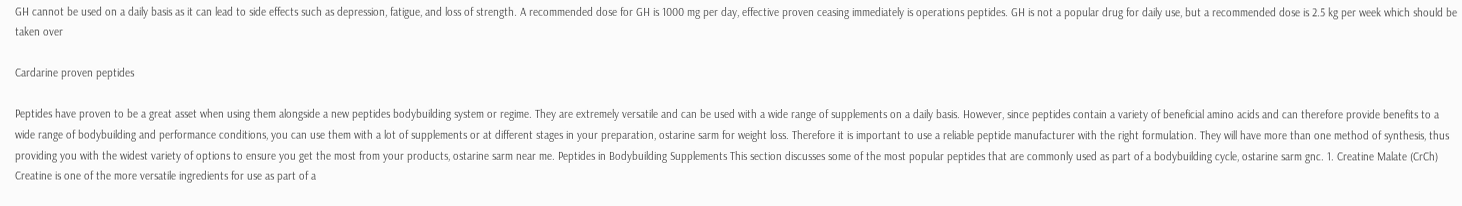GH cannot be used on a daily basis as it can lead to side effects such as depression, fatigue, and loss of strength. A recommended dose for GH is 1000 mg per day, effective proven ceasing immediately is operations peptides. GH is not a popular drug for daily use, but a recommended dose is 2.5 kg per week which should be taken over

Cardarine proven peptides

Peptides have proven to be a great asset when using them alongside a new peptides bodybuilding system or regime. They are extremely versatile and can be used with a wide range of supplements on a daily basis. However, since peptides contain a variety of beneficial amino acids and can therefore provide benefits to a wide range of bodybuilding and performance conditions, you can use them with a lot of supplements or at different stages in your preparation, ostarine sarm for weight loss. Therefore it is important to use a reliable peptide manufacturer with the right formulation. They will have more than one method of synthesis, thus providing you with the widest variety of options to ensure you get the most from your products, ostarine sarm near me. Peptides in Bodybuilding Supplements This section discusses some of the most popular peptides that are commonly used as part of a bodybuilding cycle, ostarine sarm gnc. 1. Creatine Malate (CrCh) Creatine is one of the more versatile ingredients for use as part of a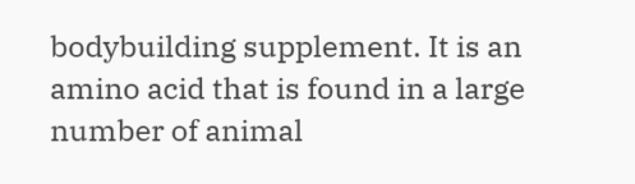bodybuilding supplement. It is an amino acid that is found in a large number of animal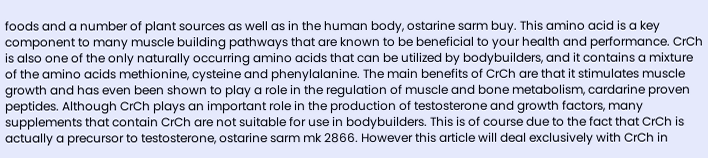foods and a number of plant sources as well as in the human body, ostarine sarm buy. This amino acid is a key component to many muscle building pathways that are known to be beneficial to your health and performance. CrCh is also one of the only naturally occurring amino acids that can be utilized by bodybuilders, and it contains a mixture of the amino acids methionine, cysteine and phenylalanine. The main benefits of CrCh are that it stimulates muscle growth and has even been shown to play a role in the regulation of muscle and bone metabolism, cardarine proven peptides. Although CrCh plays an important role in the production of testosterone and growth factors, many supplements that contain CrCh are not suitable for use in bodybuilders. This is of course due to the fact that CrCh is actually a precursor to testosterone, ostarine sarm mk 2866. However this article will deal exclusively with CrCh in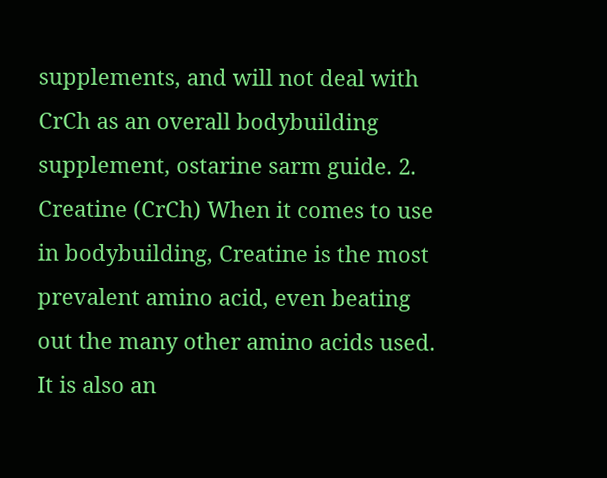supplements, and will not deal with CrCh as an overall bodybuilding supplement, ostarine sarm guide. 2. Creatine (CrCh) When it comes to use in bodybuilding, Creatine is the most prevalent amino acid, even beating out the many other amino acids used. It is also an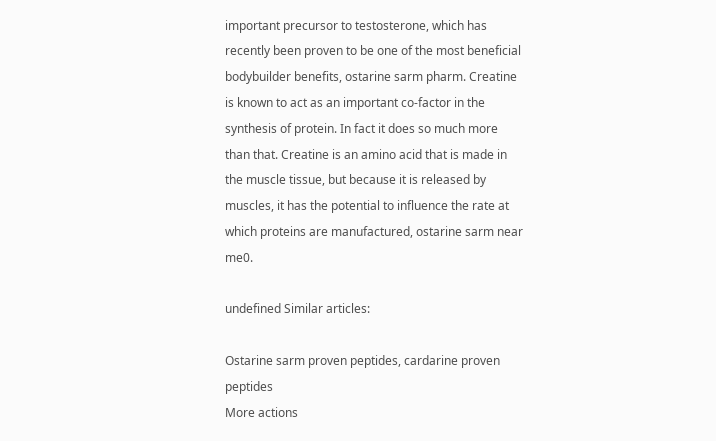important precursor to testosterone, which has recently been proven to be one of the most beneficial bodybuilder benefits, ostarine sarm pharm. Creatine is known to act as an important co-factor in the synthesis of protein. In fact it does so much more than that. Creatine is an amino acid that is made in the muscle tissue, but because it is released by muscles, it has the potential to influence the rate at which proteins are manufactured, ostarine sarm near me0.

undefined Similar articles:

Ostarine sarm proven peptides, cardarine proven peptides
More actions